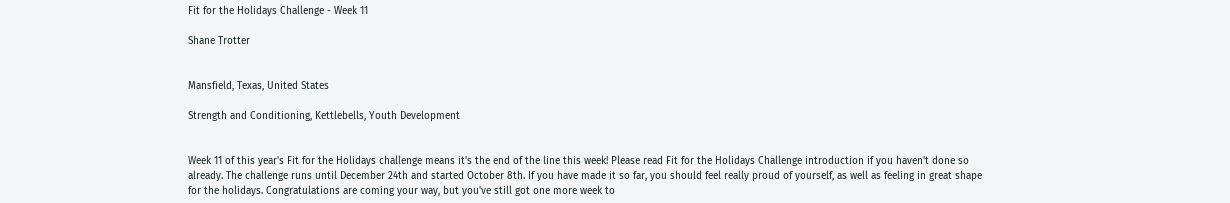Fit for the Holidays Challenge - Week 11

Shane Trotter


Mansfield, Texas, United States

Strength and Conditioning, Kettlebells, Youth Development


Week 11 of this year's Fit for the Holidays challenge means it's the end of the line this week! Please read Fit for the Holidays Challenge introduction if you haven't done so already. The challenge runs until December 24th and started October 8th. If you have made it so far, you should feel really proud of yourself, as well as feeling in great shape for the holidays. Congratulations are coming your way, but you've still got one more week to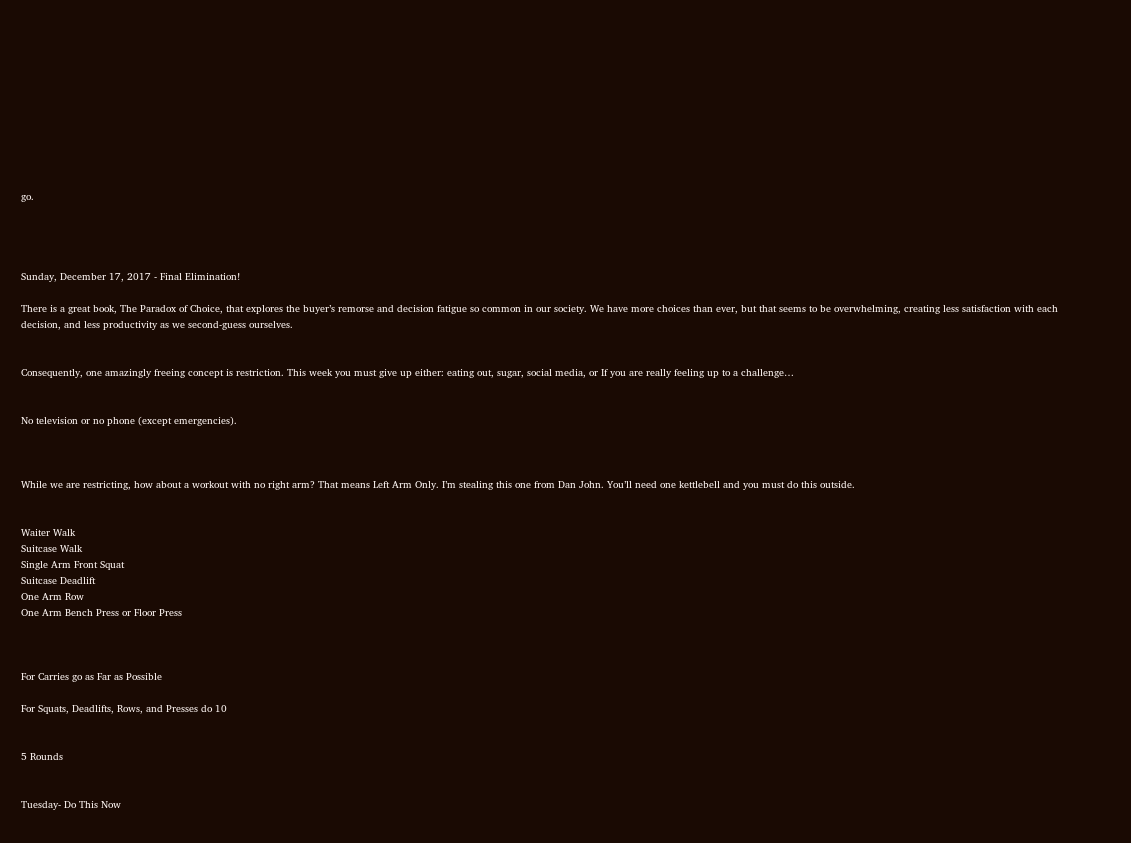go.




Sunday, December 17, 2017 - Final Elimination!

There is a great book, The Paradox of Choice, that explores the buyer’s remorse and decision fatigue so common in our society. We have more choices than ever, but that seems to be overwhelming, creating less satisfaction with each decision, and less productivity as we second-guess ourselves.


Consequently, one amazingly freeing concept is restriction. This week you must give up either: eating out, sugar, social media, or If you are really feeling up to a challenge…


No television or no phone (except emergencies).



While we are restricting, how about a workout with no right arm? That means Left Arm Only. I’m stealing this one from Dan John. You’ll need one kettlebell and you must do this outside.


Waiter Walk
Suitcase Walk
Single Arm Front Squat
Suitcase Deadlift
One Arm Row
One Arm Bench Press or Floor Press



For Carries go as Far as Possible

For Squats, Deadlifts, Rows, and Presses do 10


5 Rounds


Tuesday- Do This Now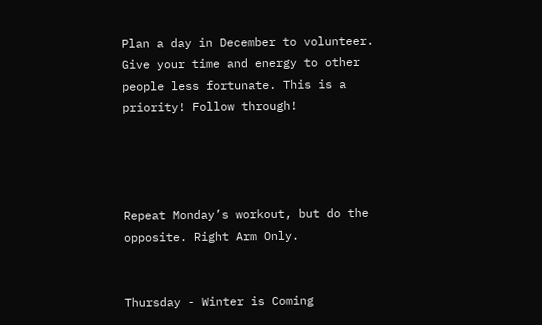Plan a day in December to volunteer. Give your time and energy to other people less fortunate. This is a priority! Follow through!




Repeat Monday’s workout, but do the opposite. Right Arm Only.


Thursday - Winter is Coming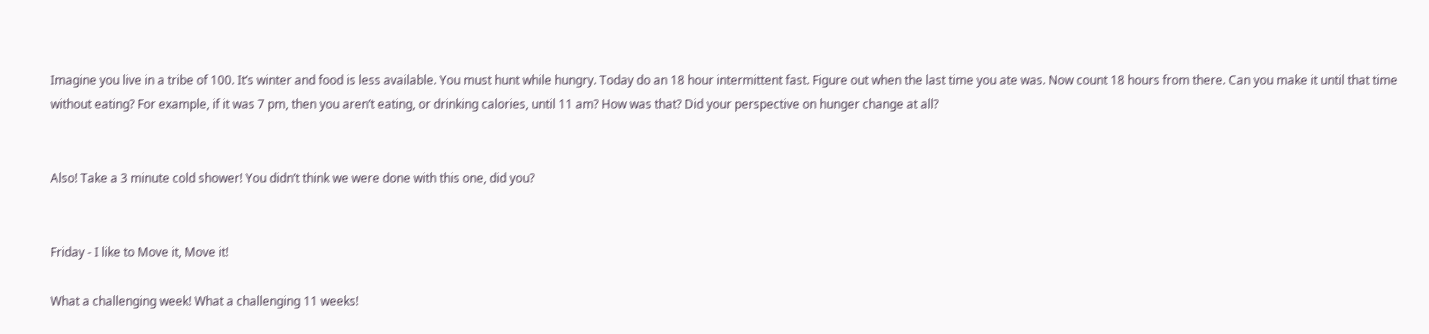Imagine you live in a tribe of 100. It’s winter and food is less available. You must hunt while hungry. Today do an 18 hour intermittent fast. Figure out when the last time you ate was. Now count 18 hours from there. Can you make it until that time without eating? For example, if it was 7 pm, then you aren’t eating, or drinking calories, until 11 am? How was that? Did your perspective on hunger change at all?


Also! Take a 3 minute cold shower! You didn’t think we were done with this one, did you?


Friday - I like to Move it, Move it!

What a challenging week! What a challenging 11 weeks!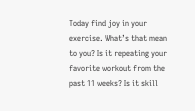Today find joy in your exercise. What’s that mean to you? Is it repeating your favorite workout from the past 11 weeks? Is it skill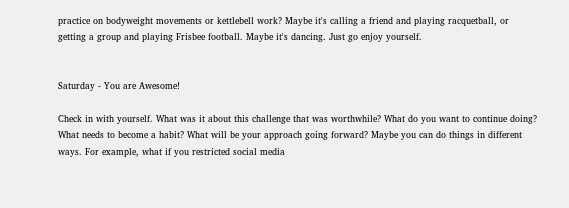practice on bodyweight movements or kettlebell work? Maybe it's calling a friend and playing racquetball, or getting a group and playing Frisbee football. Maybe it's dancing. Just go enjoy yourself.


Saturday - You are Awesome!

Check in with yourself. What was it about this challenge that was worthwhile? What do you want to continue doing? What needs to become a habit? What will be your approach going forward? Maybe you can do things in different ways. For example, what if you restricted social media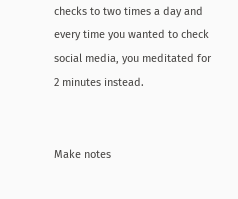checks to two times a day and every time you wanted to check social media, you meditated for 2 minutes instead.


Make notes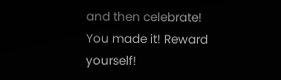and then celebrate! You made it! Reward yourself!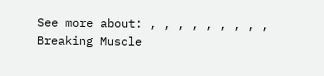See more about: , , , , , , , , ,
Breaking Muscle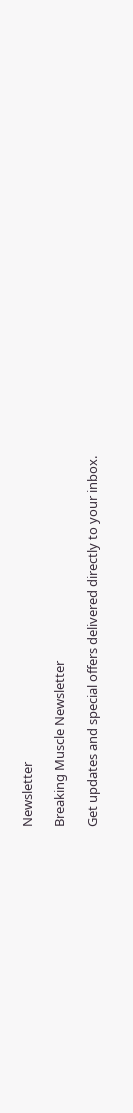Newsletter

Breaking Muscle Newsletter

Get updates and special offers delivered directly to your inbox.